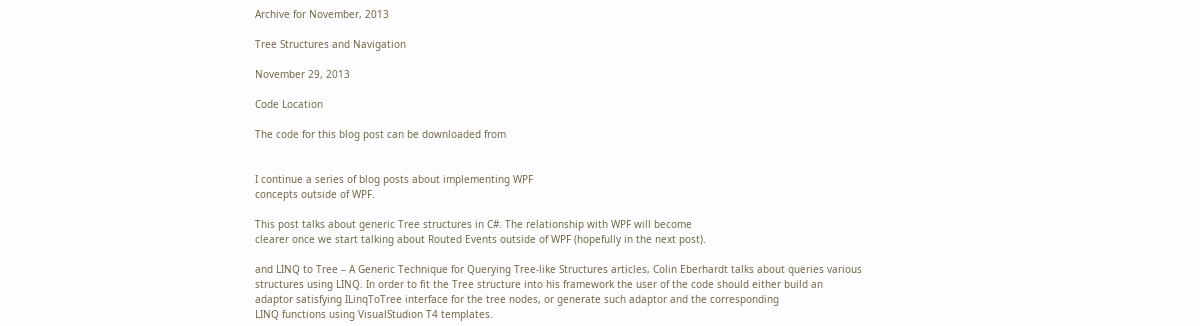Archive for November, 2013

Tree Structures and Navigation

November 29, 2013

Code Location

The code for this blog post can be downloaded from


I continue a series of blog posts about implementing WPF
concepts outside of WPF.

This post talks about generic Tree structures in C#. The relationship with WPF will become
clearer once we start talking about Routed Events outside of WPF (hopefully in the next post).

and LINQ to Tree – A Generic Technique for Querying Tree-like Structures articles, Colin Eberhardt talks about queries various
structures using LINQ. In order to fit the Tree structure into his framework the user of the code should either build an
adaptor satisfying ILinqToTree interface for the tree nodes, or generate such adaptor and the corresponding
LINQ functions using VisualStudion T4 templates.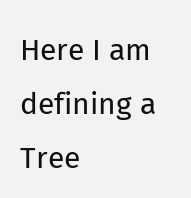Here I am defining a Tree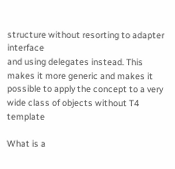structure without resorting to adapter interface
and using delegates instead. This
makes it more generic and makes it possible to apply the concept to a very wide class of objects without T4 template

What is a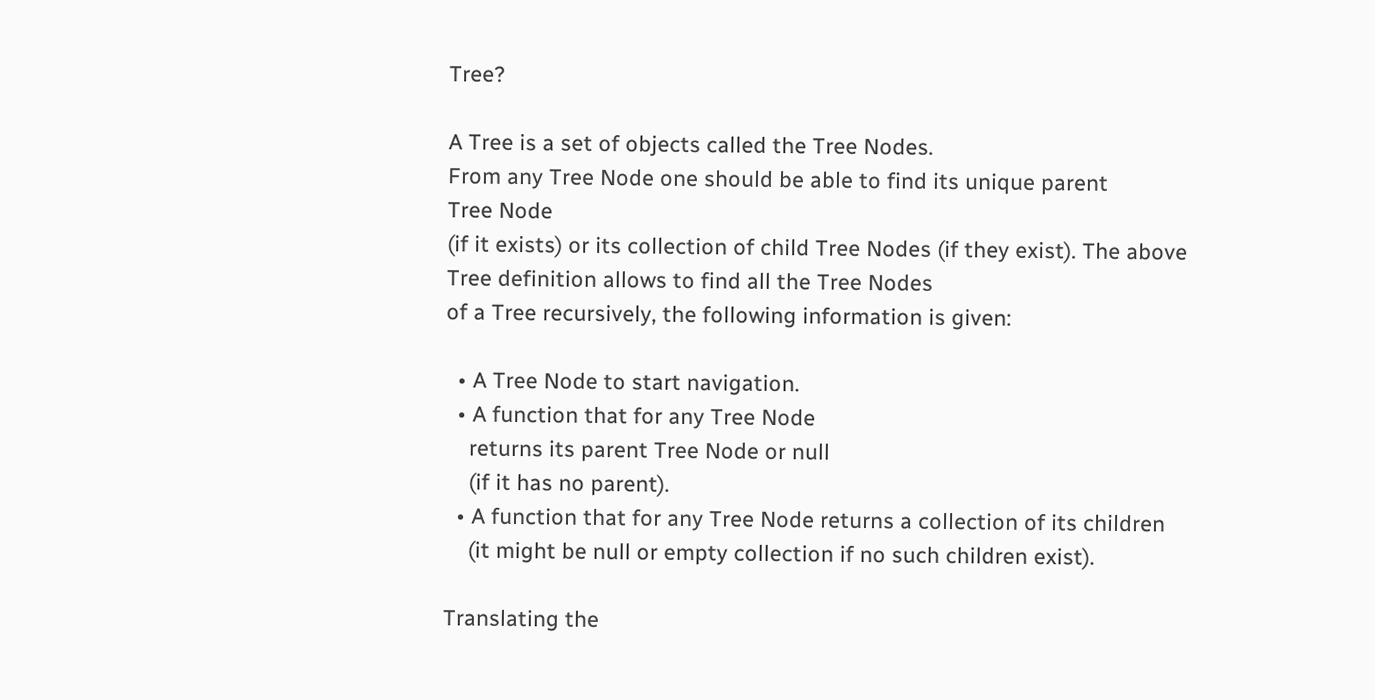Tree?

A Tree is a set of objects called the Tree Nodes.
From any Tree Node one should be able to find its unique parent
Tree Node
(if it exists) or its collection of child Tree Nodes (if they exist). The above
Tree definition allows to find all the Tree Nodes
of a Tree recursively, the following information is given:

  • A Tree Node to start navigation.
  • A function that for any Tree Node
    returns its parent Tree Node or null
    (if it has no parent).
  • A function that for any Tree Node returns a collection of its children
    (it might be null or empty collection if no such children exist).

Translating the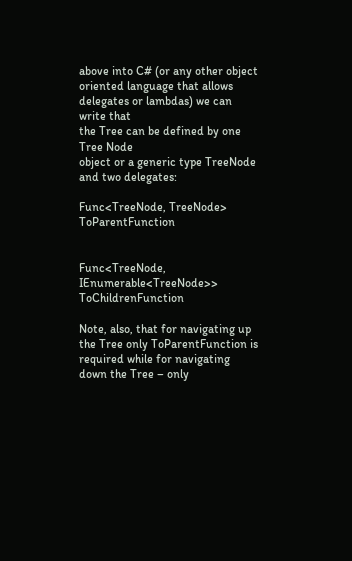above into C# (or any other object oriented language that allows delegates or lambdas) we can write that
the Tree can be defined by one Tree Node
object or a generic type TreeNode and two delegates:

Func<TreeNode, TreeNode> ToParentFunction


Func<TreeNode, IEnumerable<TreeNode>> ToChildrenFunction

Note, also, that for navigating up the Tree only ToParentFunction is
required while for navigating down the Tree – only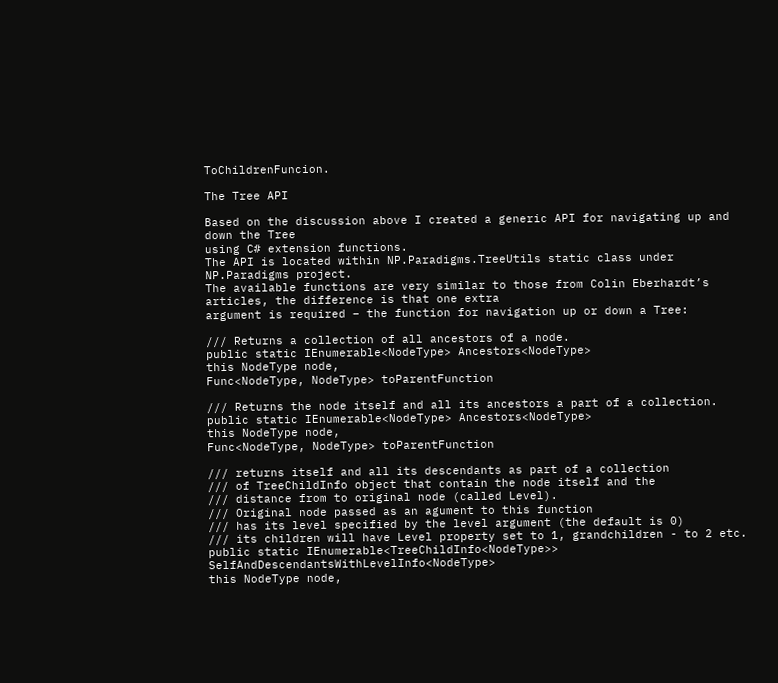ToChildrenFuncion.

The Tree API

Based on the discussion above I created a generic API for navigating up and down the Tree
using C# extension functions.
The API is located within NP.Paradigms.TreeUtils static class under NP.Paradigms project.
The available functions are very similar to those from Colin Eberhardt’s articles, the difference is that one extra
argument is required – the function for navigation up or down a Tree:

/// Returns a collection of all ancestors of a node.
public static IEnumerable<NodeType> Ancestors<NodeType>
this NodeType node,
Func<NodeType, NodeType> toParentFunction

/// Returns the node itself and all its ancestors a part of a collection.
public static IEnumerable<NodeType> Ancestors<NodeType>
this NodeType node,
Func<NodeType, NodeType> toParentFunction

/// returns itself and all its descendants as part of a collection
/// of TreeChildInfo object that contain the node itself and the
/// distance from to original node (called Level).
/// Original node passed as an agument to this function
/// has its level specified by the level argument (the default is 0)
/// its children will have Level property set to 1, grandchildren - to 2 etc.
public static IEnumerable<TreeChildInfo<NodeType>> SelfAndDescendantsWithLevelInfo<NodeType>
this NodeType node,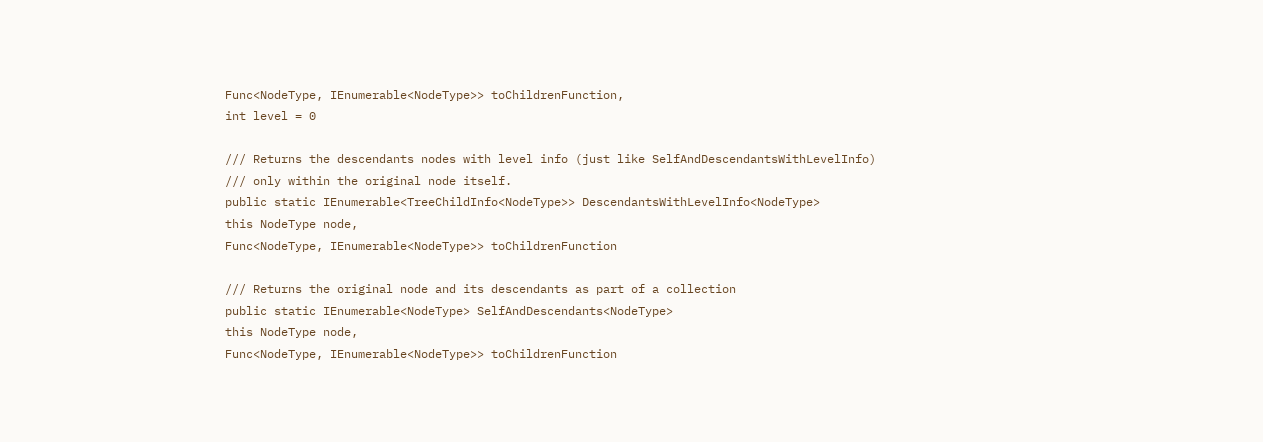Func<NodeType, IEnumerable<NodeType>> toChildrenFunction,
int level = 0

/// Returns the descendants nodes with level info (just like SelfAndDescendantsWithLevelInfo)
/// only within the original node itself.
public static IEnumerable<TreeChildInfo<NodeType>> DescendantsWithLevelInfo<NodeType>
this NodeType node,
Func<NodeType, IEnumerable<NodeType>> toChildrenFunction

/// Returns the original node and its descendants as part of a collection
public static IEnumerable<NodeType> SelfAndDescendants<NodeType>
this NodeType node,
Func<NodeType, IEnumerable<NodeType>> toChildrenFunction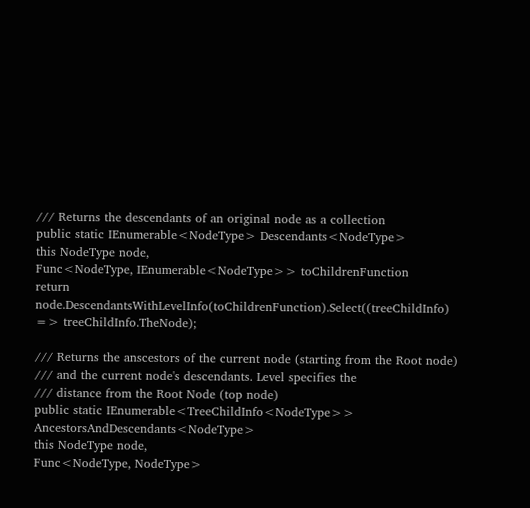/// Returns the descendants of an original node as a collection
public static IEnumerable<NodeType> Descendants<NodeType>
this NodeType node,
Func<NodeType, IEnumerable<NodeType>> toChildrenFunction
return node.DescendantsWithLevelInfo(toChildrenFunction).Select((treeChildInfo) => treeChildInfo.TheNode);

/// Returns the anscestors of the current node (starting from the Root node)
/// and the current node's descendants. Level specifies the
/// distance from the Root Node (top node)
public static IEnumerable<TreeChildInfo<NodeType>> AncestorsAndDescendants<NodeType>
this NodeType node,
Func<NodeType, NodeType>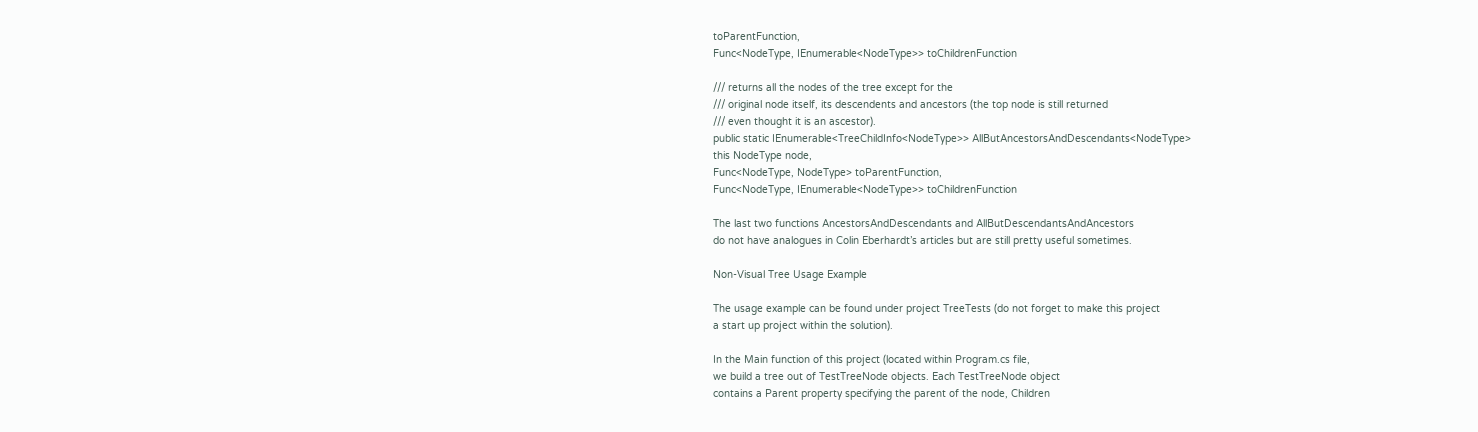toParentFunction,
Func<NodeType, IEnumerable<NodeType>> toChildrenFunction

/// returns all the nodes of the tree except for the
/// original node itself, its descendents and ancestors (the top node is still returned
/// even thought it is an ascestor).
public static IEnumerable<TreeChildInfo<NodeType>> AllButAncestorsAndDescendants<NodeType>
this NodeType node,
Func<NodeType, NodeType> toParentFunction,
Func<NodeType, IEnumerable<NodeType>> toChildrenFunction

The last two functions AncestorsAndDescendants and AllButDescendantsAndAncestors
do not have analogues in Colin Eberhardt’s articles but are still pretty useful sometimes.

Non-Visual Tree Usage Example

The usage example can be found under project TreeTests (do not forget to make this project
a start up project within the solution).

In the Main function of this project (located within Program.cs file,
we build a tree out of TestTreeNode objects. Each TestTreeNode object
contains a Parent property specifying the parent of the node, Children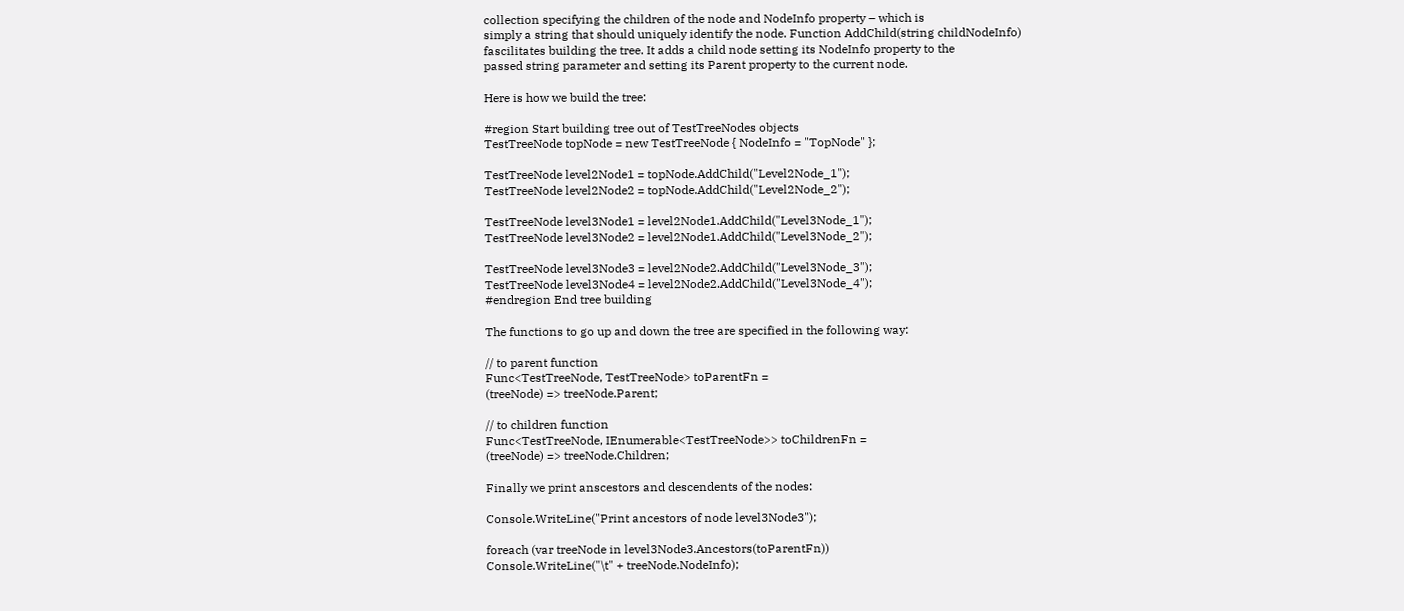collection specifying the children of the node and NodeInfo property – which is
simply a string that should uniquely identify the node. Function AddChild(string childNodeInfo)
fascilitates building the tree. It adds a child node setting its NodeInfo property to the
passed string parameter and setting its Parent property to the current node.

Here is how we build the tree:

#region Start building tree out of TestTreeNodes objects
TestTreeNode topNode = new TestTreeNode { NodeInfo = "TopNode" };

TestTreeNode level2Node1 = topNode.AddChild("Level2Node_1");
TestTreeNode level2Node2 = topNode.AddChild("Level2Node_2");

TestTreeNode level3Node1 = level2Node1.AddChild("Level3Node_1");
TestTreeNode level3Node2 = level2Node1.AddChild("Level3Node_2");

TestTreeNode level3Node3 = level2Node2.AddChild("Level3Node_3");
TestTreeNode level3Node4 = level2Node2.AddChild("Level3Node_4");
#endregion End tree building

The functions to go up and down the tree are specified in the following way:

// to parent function
Func<TestTreeNode, TestTreeNode> toParentFn =
(treeNode) => treeNode.Parent;

// to children function
Func<TestTreeNode, IEnumerable<TestTreeNode>> toChildrenFn =
(treeNode) => treeNode.Children;

Finally we print anscestors and descendents of the nodes:

Console.WriteLine("Print ancestors of node level3Node3");

foreach (var treeNode in level3Node3.Ancestors(toParentFn))
Console.WriteLine("\t" + treeNode.NodeInfo);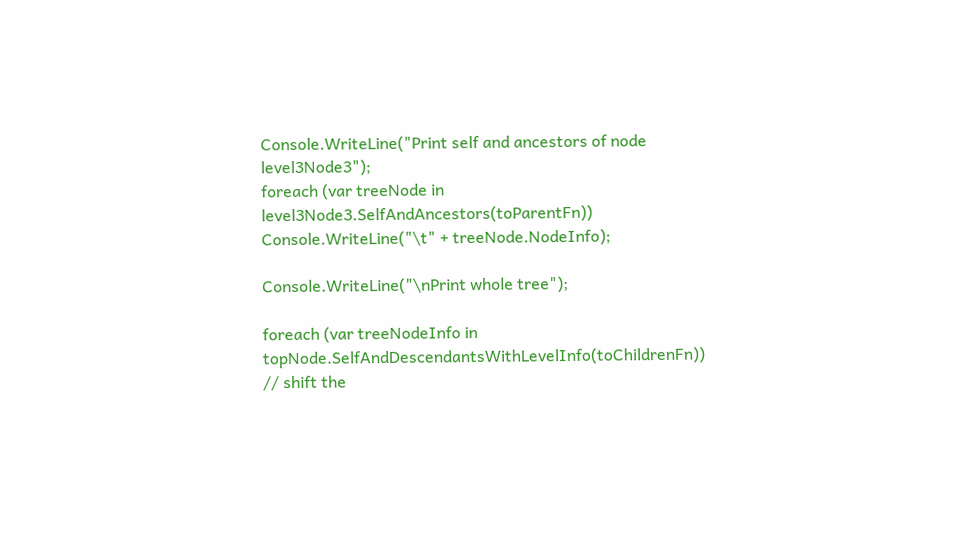Console.WriteLine("Print self and ancestors of node level3Node3");
foreach (var treeNode in level3Node3.SelfAndAncestors(toParentFn))
Console.WriteLine("\t" + treeNode.NodeInfo);

Console.WriteLine("\nPrint whole tree");

foreach (var treeNodeInfo in topNode.SelfAndDescendantsWithLevelInfo(toChildrenFn))
// shift the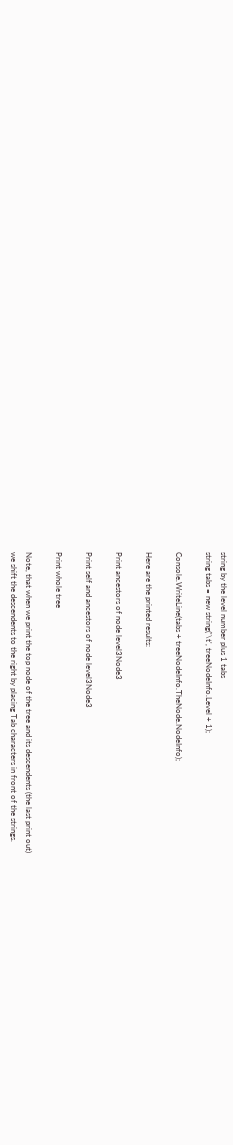string by the level number plus 1 tabs
string tabs = new string('\t', treeNodeInfo.Level + 1);

Console.WriteLine(tabs + treeNodeInfo.TheNode.NodeInfo);

Here are the printed results:

Print ancestors of node level3Node3

Print self and ancestors of node level3Node3

Print whole tree

Note, that when we print the top node of the tree and its descendents (the last print out)
we shift the descendents to the right by placing Tab characters in front of the strings.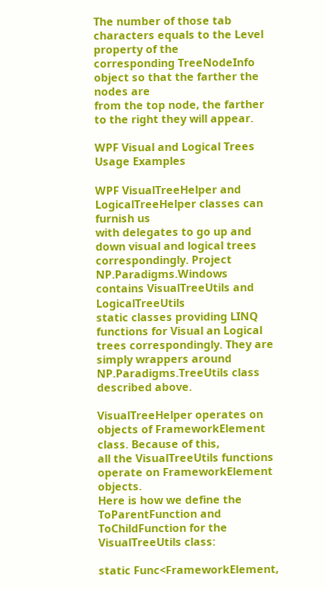The number of those tab characters equals to the Level property of the
corresponding TreeNodeInfo object so that the farther the nodes are
from the top node, the farther to the right they will appear.

WPF Visual and Logical Trees Usage Examples

WPF VisualTreeHelper and LogicalTreeHelper classes can furnish us
with delegates to go up and down visual and logical trees correspondingly. Project
NP.Paradigms.Windows contains VisualTreeUtils and LogicalTreeUtils
static classes providing LINQ functions for Visual an Logical trees correspondingly. They are
simply wrappers around NP.Paradigms.TreeUtils class described above.

VisualTreeHelper operates on objects of FrameworkElement class. Because of this,
all the VisualTreeUtils functions operate on FrameworkElement objects.
Here is how we define the ToParentFunction and ToChildFunction for the
VisualTreeUtils class:

static Func<FrameworkElement,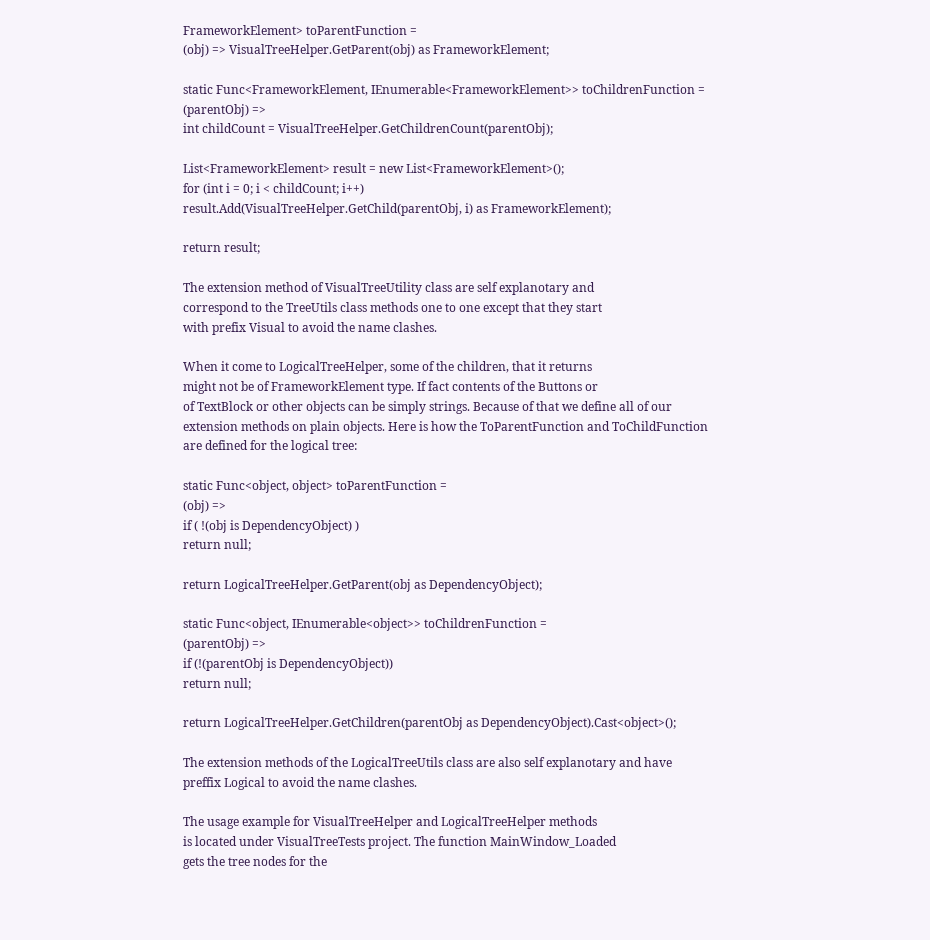FrameworkElement> toParentFunction =
(obj) => VisualTreeHelper.GetParent(obj) as FrameworkElement;

static Func<FrameworkElement, IEnumerable<FrameworkElement>> toChildrenFunction =
(parentObj) =>
int childCount = VisualTreeHelper.GetChildrenCount(parentObj);

List<FrameworkElement> result = new List<FrameworkElement>();
for (int i = 0; i < childCount; i++)
result.Add(VisualTreeHelper.GetChild(parentObj, i) as FrameworkElement);

return result;

The extension method of VisualTreeUtility class are self explanotary and
correspond to the TreeUtils class methods one to one except that they start
with prefix Visual to avoid the name clashes.

When it come to LogicalTreeHelper, some of the children, that it returns
might not be of FrameworkElement type. If fact contents of the Buttons or
of TextBlock or other objects can be simply strings. Because of that we define all of our
extension methods on plain objects. Here is how the ToParentFunction and ToChildFunction
are defined for the logical tree:

static Func<object, object> toParentFunction =
(obj) =>
if ( !(obj is DependencyObject) )
return null;

return LogicalTreeHelper.GetParent(obj as DependencyObject);

static Func<object, IEnumerable<object>> toChildrenFunction =
(parentObj) =>
if (!(parentObj is DependencyObject))
return null;

return LogicalTreeHelper.GetChildren(parentObj as DependencyObject).Cast<object>();

The extension methods of the LogicalTreeUtils class are also self explanotary and have
preffix Logical to avoid the name clashes.

The usage example for VisualTreeHelper and LogicalTreeHelper methods
is located under VisualTreeTests project. The function MainWindow_Loaded
gets the tree nodes for the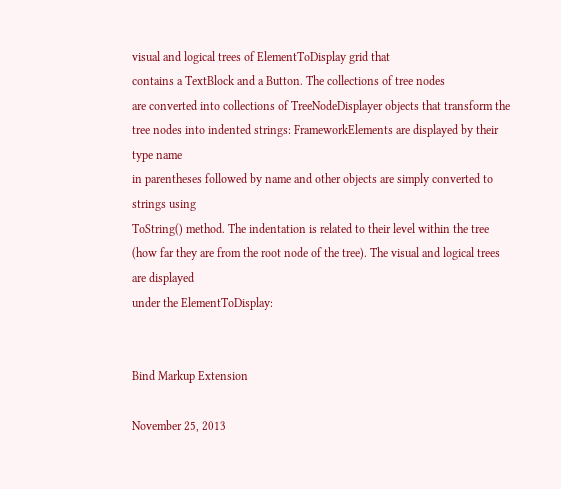visual and logical trees of ElementToDisplay grid that
contains a TextBlock and a Button. The collections of tree nodes
are converted into collections of TreeNodeDisplayer objects that transform the
tree nodes into indented strings: FrameworkElements are displayed by their type name
in parentheses followed by name and other objects are simply converted to strings using
ToString() method. The indentation is related to their level within the tree
(how far they are from the root node of the tree). The visual and logical trees are displayed
under the ElementToDisplay:


Bind Markup Extension

November 25, 2013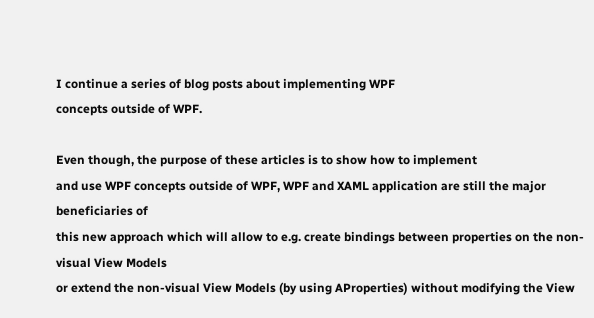I continue a series of blog posts about implementing WPF
concepts outside of WPF.

Even though, the purpose of these articles is to show how to implement
and use WPF concepts outside of WPF, WPF and XAML application are still the major beneficiaries of
this new approach which will allow to e.g. create bindings between properties on the non-visual View Models
or extend the non-visual View Models (by using AProperties) without modifying the View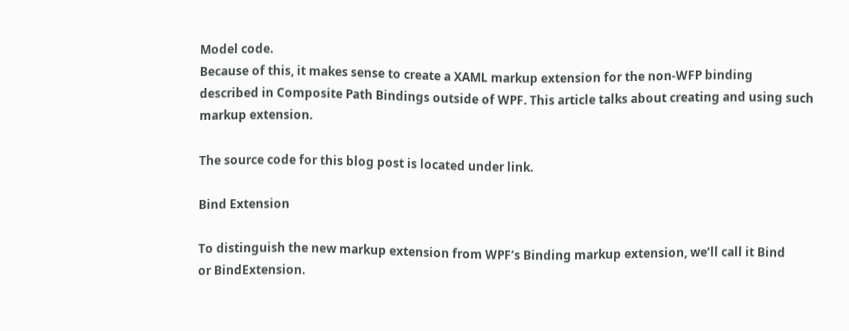Model code.
Because of this, it makes sense to create a XAML markup extension for the non-WFP binding
described in Composite Path Bindings outside of WPF. This article talks about creating and using such markup extension.

The source code for this blog post is located under link.

Bind Extension

To distinguish the new markup extension from WPF’s Binding markup extension, we’ll call it Bind
or BindExtension.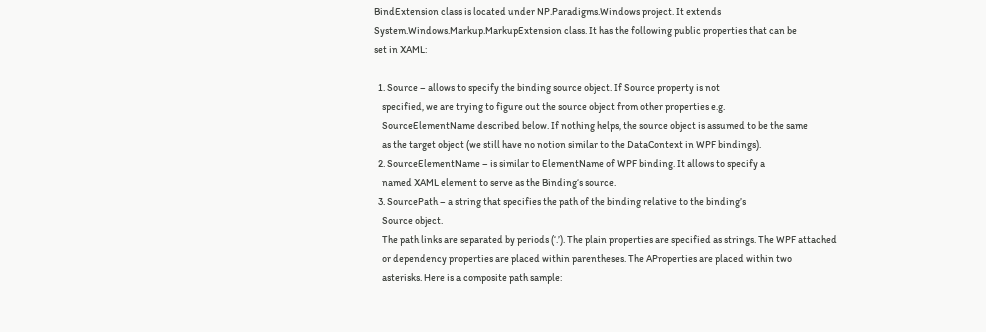BindExtension class is located under NP.Paradigms.Windows project. It extends
System.Windows.Markup.MarkupExtension class. It has the following public properties that can be
set in XAML:

  1. Source – allows to specify the binding source object. If Source property is not
    specified, we are trying to figure out the source object from other properties e.g.
    SourceElementName described below. If nothing helps, the source object is assumed to be the same
    as the target object (we still have no notion similar to the DataContext in WPF bindings).
  2. SourceElementName – is similar to ElementName of WPF binding. It allows to specify a
    named XAML element to serve as the Binding‘s source.
  3. SourcePath – a string that specifies the path of the binding relative to the binding’s
    Source object.
    The path links are separated by periods (‘.’). The plain properties are specified as strings. The WPF attached
    or dependency properties are placed within parentheses. The AProperties are placed within two
    asterisks. Here is a composite path sample: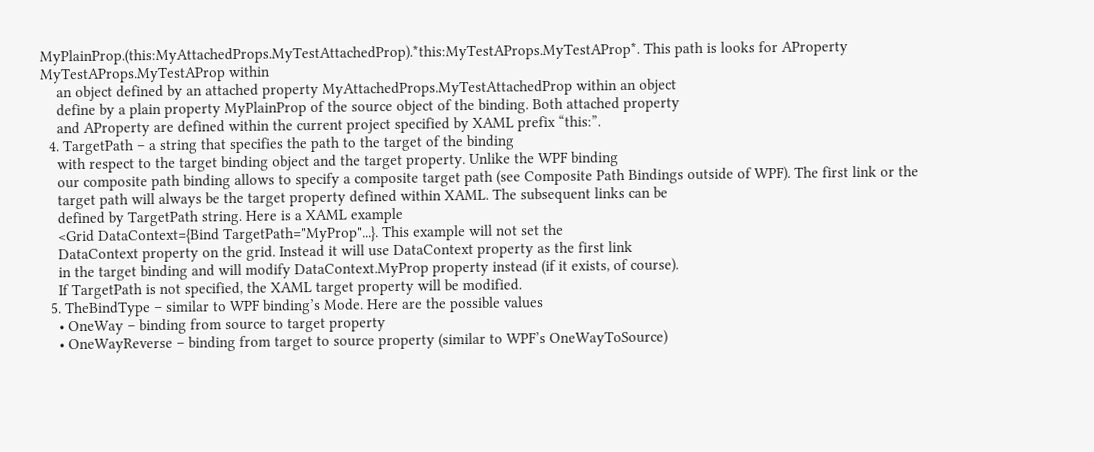MyPlainProp.(this:MyAttachedProps.MyTestAttachedProp).*this:MyTestAProps.MyTestAProp*. This path is looks for AProperty MyTestAProps.MyTestAProp within
    an object defined by an attached property MyAttachedProps.MyTestAttachedProp within an object
    define by a plain property MyPlainProp of the source object of the binding. Both attached property
    and AProperty are defined within the current project specified by XAML prefix “this:”.
  4. TargetPath – a string that specifies the path to the target of the binding
    with respect to the target binding object and the target property. Unlike the WPF binding
    our composite path binding allows to specify a composite target path (see Composite Path Bindings outside of WPF). The first link or the
    target path will always be the target property defined within XAML. The subsequent links can be
    defined by TargetPath string. Here is a XAML example
    <Grid DataContext={Bind TargetPath="MyProp"...}. This example will not set the
    DataContext property on the grid. Instead it will use DataContext property as the first link
    in the target binding and will modify DataContext.MyProp property instead (if it exists, of course).
    If TargetPath is not specified, the XAML target property will be modified.
  5. TheBindType – similar to WPF binding’s Mode. Here are the possible values
    • OneWay – binding from source to target property
    • OneWayReverse – binding from target to source property (similar to WPF’s OneWayToSource)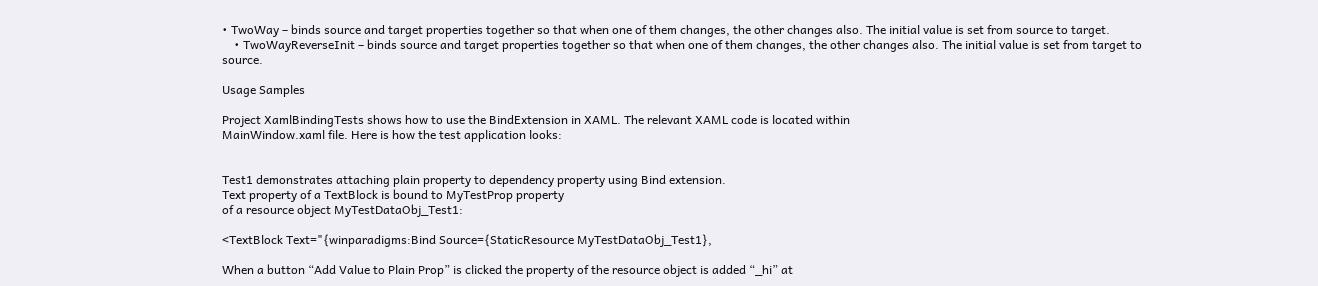• TwoWay – binds source and target properties together so that when one of them changes, the other changes also. The initial value is set from source to target.
    • TwoWayReverseInit – binds source and target properties together so that when one of them changes, the other changes also. The initial value is set from target to source.

Usage Samples

Project XamlBindingTests shows how to use the BindExtension in XAML. The relevant XAML code is located within
MainWindow.xaml file. Here is how the test application looks:


Test1 demonstrates attaching plain property to dependency property using Bind extension.
Text property of a TextBlock is bound to MyTestProp property
of a resource object MyTestDataObj_Test1:

<TextBlock Text="{winparadigms:Bind Source={StaticResource MyTestDataObj_Test1},

When a button “Add Value to Plain Prop” is clicked the property of the resource object is added “_hi” at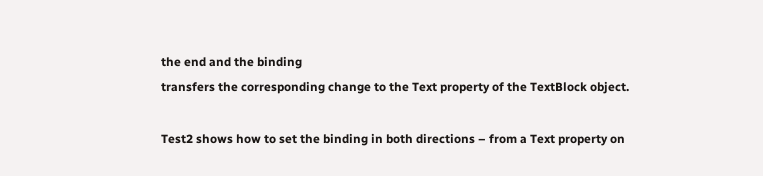the end and the binding
transfers the corresponding change to the Text property of the TextBlock object.

Test2 shows how to set the binding in both directions – from a Text property on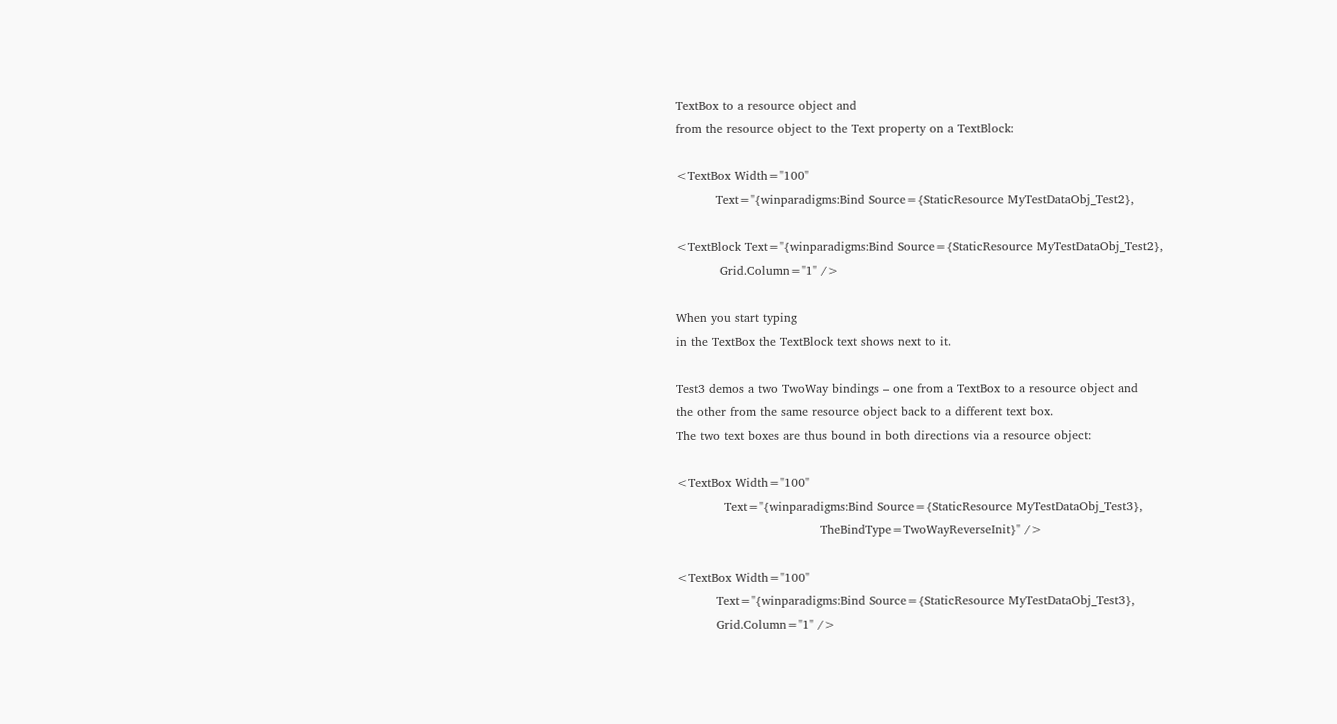TextBox to a resource object and
from the resource object to the Text property on a TextBlock:

<TextBox Width="100"
          Text="{winparadigms:Bind Source={StaticResource MyTestDataObj_Test2},

<TextBlock Text="{winparadigms:Bind Source={StaticResource MyTestDataObj_Test2},
           Grid.Column="1" />

When you start typing
in the TextBox the TextBlock text shows next to it.

Test3 demos a two TwoWay bindings – one from a TextBox to a resource object and
the other from the same resource object back to a different text box.
The two text boxes are thus bound in both directions via a resource object:

<TextBox Width="100"
            Text="{winparadigms:Bind Source={StaticResource MyTestDataObj_Test3},
                                    TheBindType=TwoWayReverseInit}" />

<TextBox Width="100"
          Text="{winparadigms:Bind Source={StaticResource MyTestDataObj_Test3},
          Grid.Column="1" />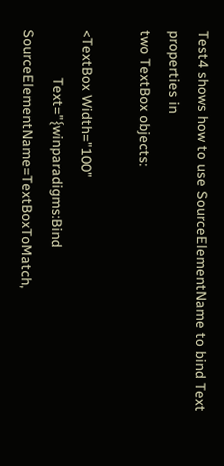Test4 shows how to use SourceElementName to bind Text properties in
two TextBox objects:

<TextBox Width="100"
            Text="{winparadigms:Bind SourceElementName=TextBoxToMatch,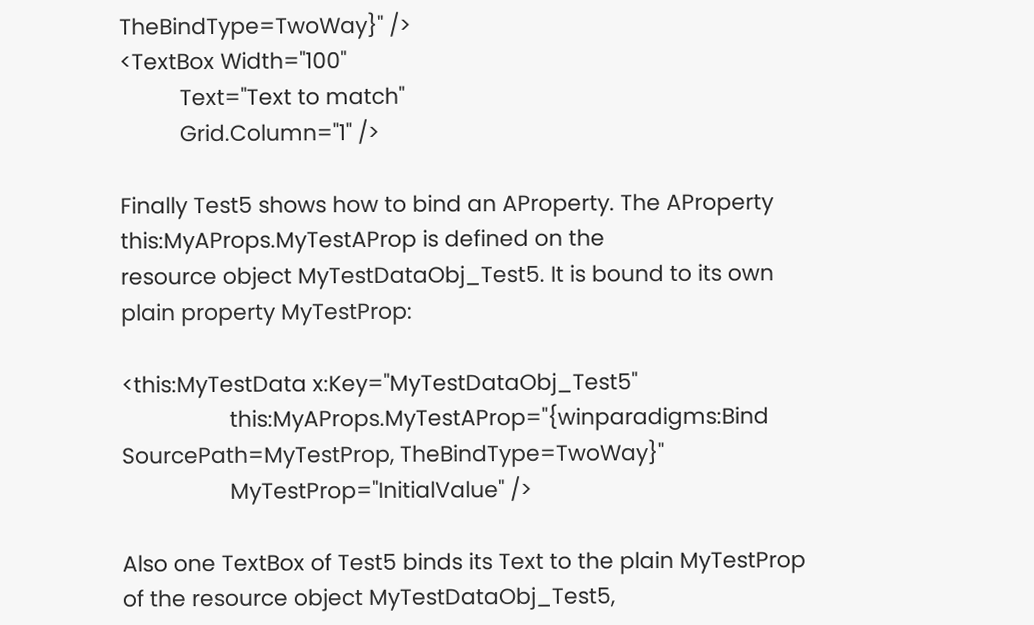TheBindType=TwoWay}" />
<TextBox Width="100"
          Text="Text to match"
          Grid.Column="1" />

Finally Test5 shows how to bind an AProperty. The AProperty
this:MyAProps.MyTestAProp is defined on the
resource object MyTestDataObj_Test5. It is bound to its own plain property MyTestProp:

<this:MyTestData x:Key="MyTestDataObj_Test5"
                  this:MyAProps.MyTestAProp="{winparadigms:Bind SourcePath=MyTestProp, TheBindType=TwoWay}"
                  MyTestProp="InitialValue" />

Also one TextBox of Test5 binds its Text to the plain MyTestProp
of the resource object MyTestDataObj_Test5,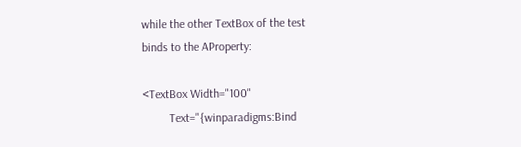while the other TextBox of the test
binds to the AProperty:

<TextBox Width="100"
         Text="{winparadigms:Bind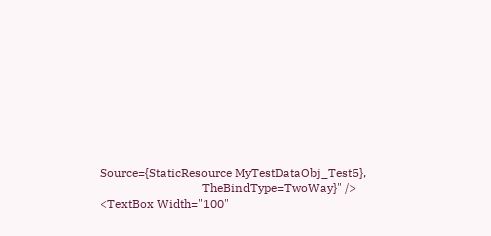Source={StaticResource MyTestDataObj_Test5},
                                  TheBindType=TwoWay}" />
<TextBox Width="100"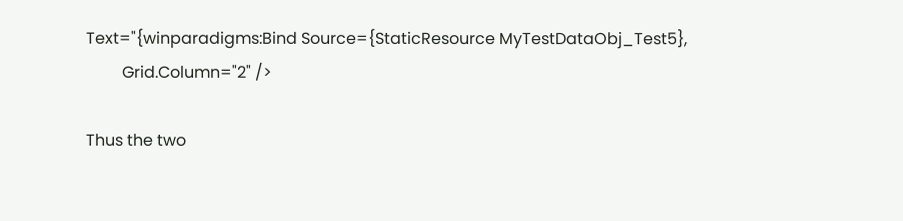Text="{winparadigms:Bind Source={StaticResource MyTestDataObj_Test5},
         Grid.Column="2" />

Thus the two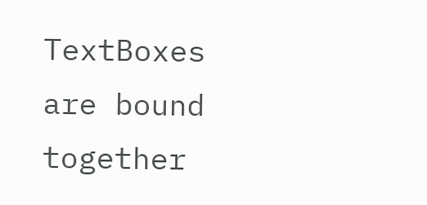TextBoxes are bound together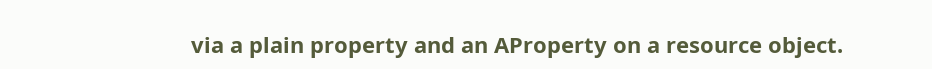via a plain property and an AProperty on a resource object.